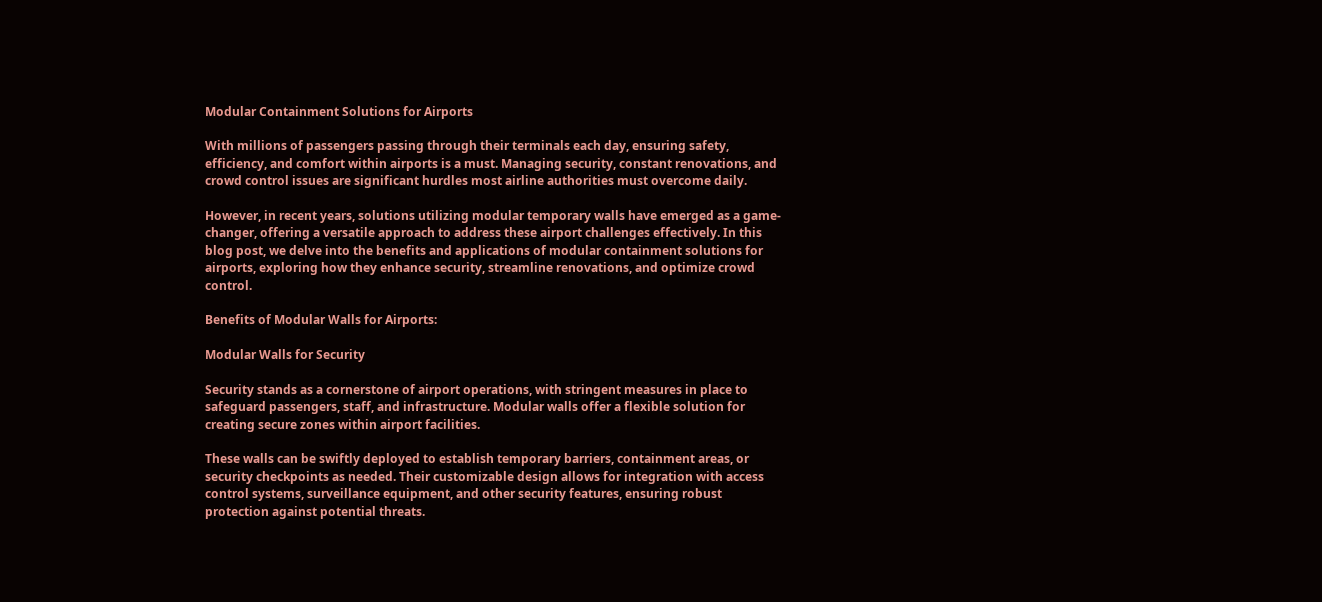Modular Containment Solutions for Airports

With millions of passengers passing through their terminals each day, ensuring safety, efficiency, and comfort within airports is a must. Managing security, constant renovations, and crowd control issues are significant hurdles most airline authorities must overcome daily.

However, in recent years, solutions utilizing modular temporary walls have emerged as a game-changer, offering a versatile approach to address these airport challenges effectively. In this blog post, we delve into the benefits and applications of modular containment solutions for airports, exploring how they enhance security, streamline renovations, and optimize crowd control.

Benefits of Modular Walls for Airports:

Modular Walls for Security

Security stands as a cornerstone of airport operations, with stringent measures in place to safeguard passengers, staff, and infrastructure. Modular walls offer a flexible solution for creating secure zones within airport facilities.

These walls can be swiftly deployed to establish temporary barriers, containment areas, or security checkpoints as needed. Their customizable design allows for integration with access control systems, surveillance equipment, and other security features, ensuring robust protection against potential threats.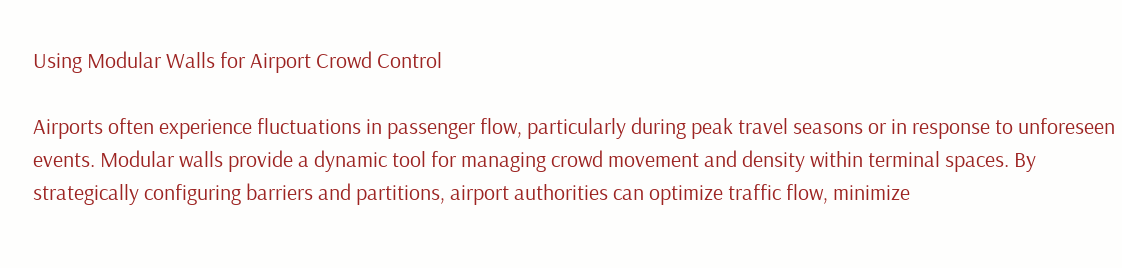Using Modular Walls for Airport Crowd Control

Airports often experience fluctuations in passenger flow, particularly during peak travel seasons or in response to unforeseen events. Modular walls provide a dynamic tool for managing crowd movement and density within terminal spaces. By strategically configuring barriers and partitions, airport authorities can optimize traffic flow, minimize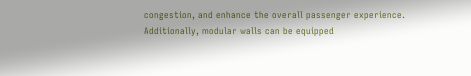congestion, and enhance the overall passenger experience. Additionally, modular walls can be equipped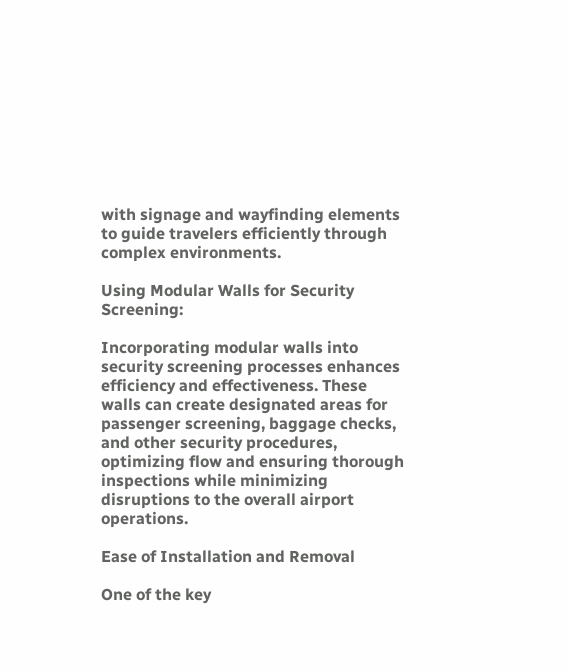with signage and wayfinding elements to guide travelers efficiently through complex environments.

Using Modular Walls for Security Screening:

Incorporating modular walls into security screening processes enhances efficiency and effectiveness. These walls can create designated areas for passenger screening, baggage checks, and other security procedures, optimizing flow and ensuring thorough inspections while minimizing disruptions to the overall airport operations.

Ease of Installation and Removal

One of the key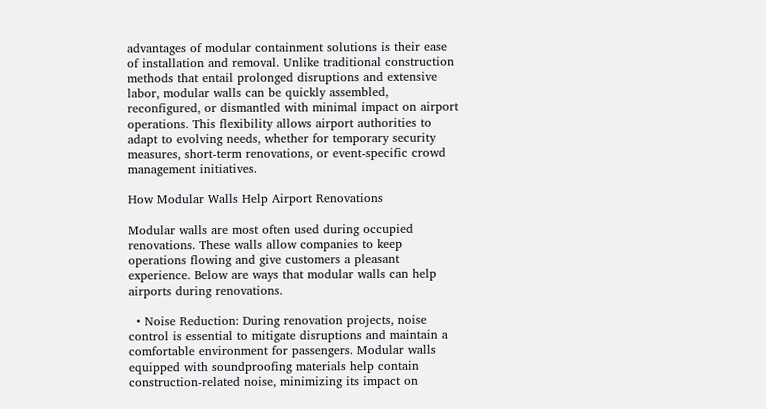advantages of modular containment solutions is their ease of installation and removal. Unlike traditional construction methods that entail prolonged disruptions and extensive labor, modular walls can be quickly assembled, reconfigured, or dismantled with minimal impact on airport operations. This flexibility allows airport authorities to adapt to evolving needs, whether for temporary security measures, short-term renovations, or event-specific crowd management initiatives.

How Modular Walls Help Airport Renovations

Modular walls are most often used during occupied renovations. These walls allow companies to keep operations flowing and give customers a pleasant experience. Below are ways that modular walls can help airports during renovations.

  • Noise Reduction: During renovation projects, noise control is essential to mitigate disruptions and maintain a comfortable environment for passengers. Modular walls equipped with soundproofing materials help contain construction-related noise, minimizing its impact on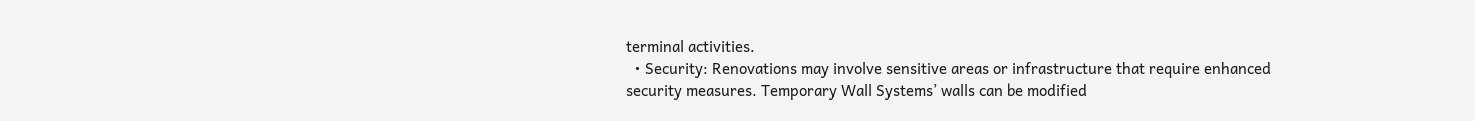terminal activities.
  • Security: Renovations may involve sensitive areas or infrastructure that require enhanced security measures. Temporary Wall Systems’ walls can be modified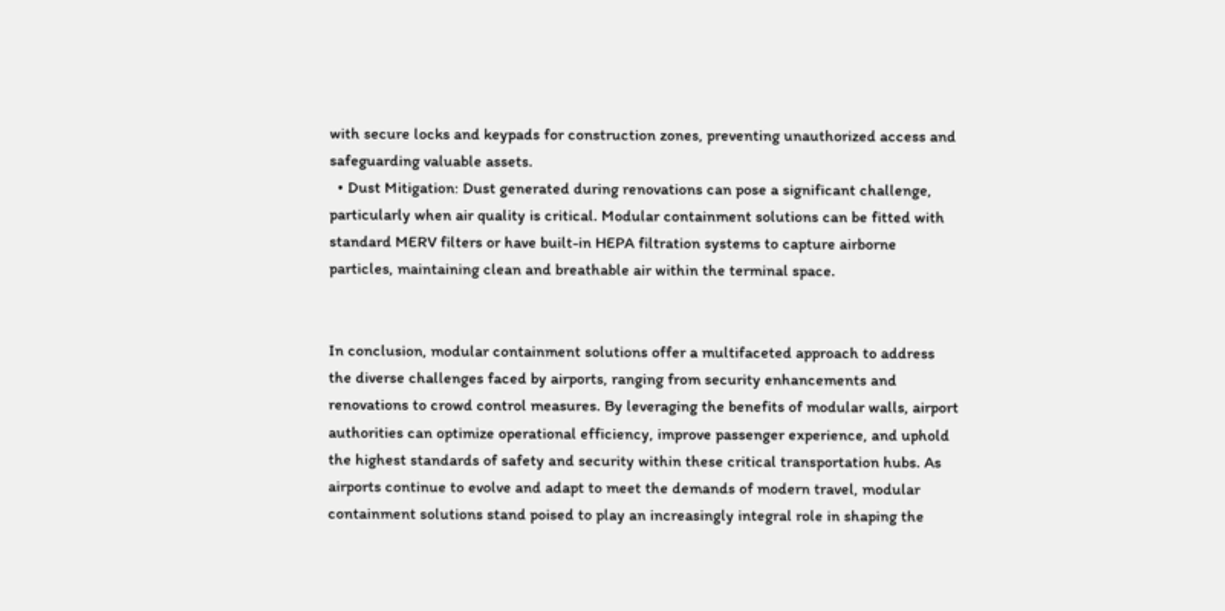with secure locks and keypads for construction zones, preventing unauthorized access and safeguarding valuable assets.
  • Dust Mitigation: Dust generated during renovations can pose a significant challenge, particularly when air quality is critical. Modular containment solutions can be fitted with standard MERV filters or have built-in HEPA filtration systems to capture airborne particles, maintaining clean and breathable air within the terminal space.


In conclusion, modular containment solutions offer a multifaceted approach to address the diverse challenges faced by airports, ranging from security enhancements and renovations to crowd control measures. By leveraging the benefits of modular walls, airport authorities can optimize operational efficiency, improve passenger experience, and uphold the highest standards of safety and security within these critical transportation hubs. As airports continue to evolve and adapt to meet the demands of modern travel, modular containment solutions stand poised to play an increasingly integral role in shaping the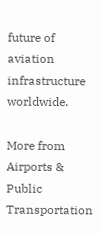future of aviation infrastructure worldwide.

More from Airports & Public Transportation